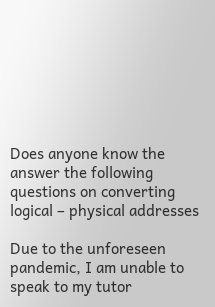Does anyone know the answer the following questions on converting logical – physical addresses

Due to the unforeseen pandemic, I am unable to speak to my tutor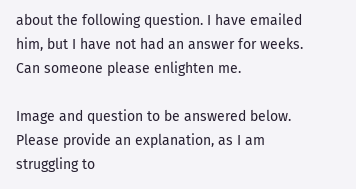about the following question. I have emailed him, but I have not had an answer for weeks. Can someone please enlighten me.

Image and question to be answered below. Please provide an explanation, as I am struggling to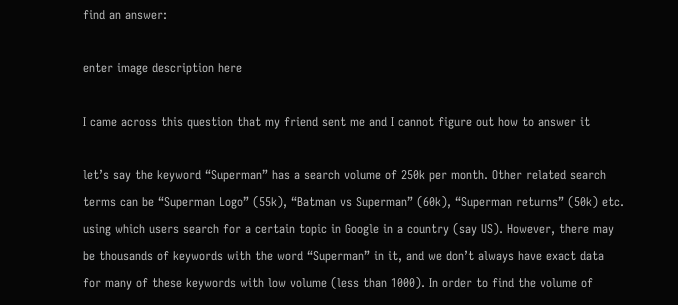find an answer:

enter image description here

I came across this question that my friend sent me and I cannot figure out how to answer it

let’s say the keyword “Superman” has a search volume of 250k per month. Other related search terms can be “Superman Logo” (55k), “Batman vs Superman” (60k), “Superman returns” (50k) etc. using which users search for a certain topic in Google in a country (say US). However, there may be thousands of keywords with the word “Superman” in it, and we don’t always have exact data for many of these keywords with low volume (less than 1000). In order to find the volume of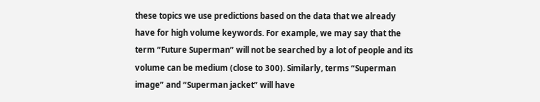these topics we use predictions based on the data that we already have for high volume keywords. For example, we may say that the term “Future Superman” will not be searched by a lot of people and its volume can be medium (close to 300). Similarly, terms “Superman image” and “Superman jacket” will have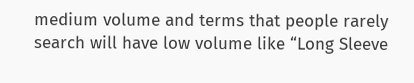medium volume and terms that people rarely search will have low volume like “Long Sleeve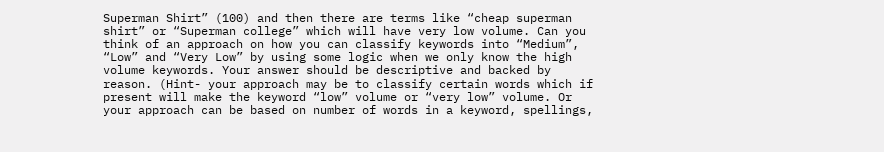Superman Shirt” (100) and then there are terms like “cheap superman shirt” or “Superman college” which will have very low volume. Can you think of an approach on how you can classify keywords into “Medium”, “Low” and “Very Low” by using some logic when we only know the high volume keywords. Your answer should be descriptive and backed by reason. (Hint- your approach may be to classify certain words which if present will make the keyword “low” volume or “very low” volume. Or your approach can be based on number of words in a keyword, spellings,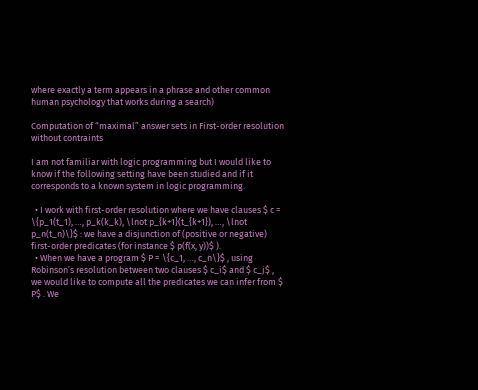where exactly a term appears in a phrase and other common human psychology that works during a search)

Computation of “maximal” answer sets in First-order resolution without contraints

I am not familiar with logic programming but I would like to know if the following setting have been studied and if it corresponds to a known system in logic programming.

  • I work with first-order resolution where we have clauses $ c = \{p_1(t_1), …, p_k(k_k), \lnot p_{k+1}(t_{k+1}), …, \lnot p_n(t_n)\}$ : we have a disjunction of (positive or negative) first-order predicates (for instance $ p(f(x, y))$ ).
  • When we have a program $ P = \{c_1, …, c_n\}$ , using Robinson’s resolution between two clauses $ c_i$ and $ c_j$ , we would like to compute all the predicates we can infer from $ P$ . We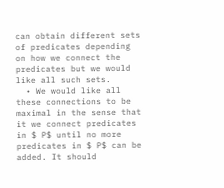can obtain different sets of predicates depending on how we connect the predicates but we would like all such sets.
  • We would like all these connections to be maximal in the sense that it we connect predicates in $ P$ until no more predicates in $ P$ can be added. It should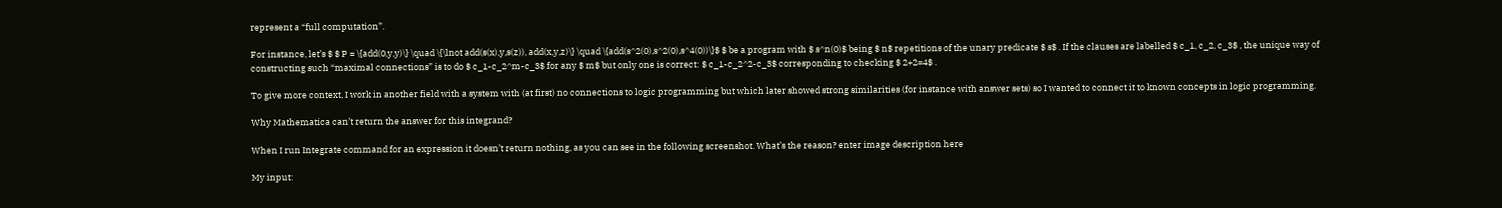represent a “full computation”.

For instance, let’s $ $ P = \{add(0,y,y)\} \quad \{\lnot add(s(x),y,s(z)), add(x,y,z)\} \quad \{add(s^2(0),s^2(0),s^4(0))\}$ $ be a program with $ s^n(0)$ being $ n$ repetitions of the unary predicate $ s$ . If the clauses are labelled $ c_1, c_2, c_3$ , the unique way of constructing such “maximal connections” is to do $ c_1-c_2^m-c_3$ for any $ m$ but only one is correct: $ c_1-c_2^2-c_3$ corresponding to checking $ 2+2=4$ .

To give more context, I work in another field with a system with (at first) no connections to logic programming but which later showed strong similarities (for instance with answer sets) so I wanted to connect it to known concepts in logic programming.

Why Mathematica can’t return the answer for this integrand?

When I run Integrate command for an expression it doesn’t return nothing, as you can see in the following screenshot. What’s the reason? enter image description here

My input: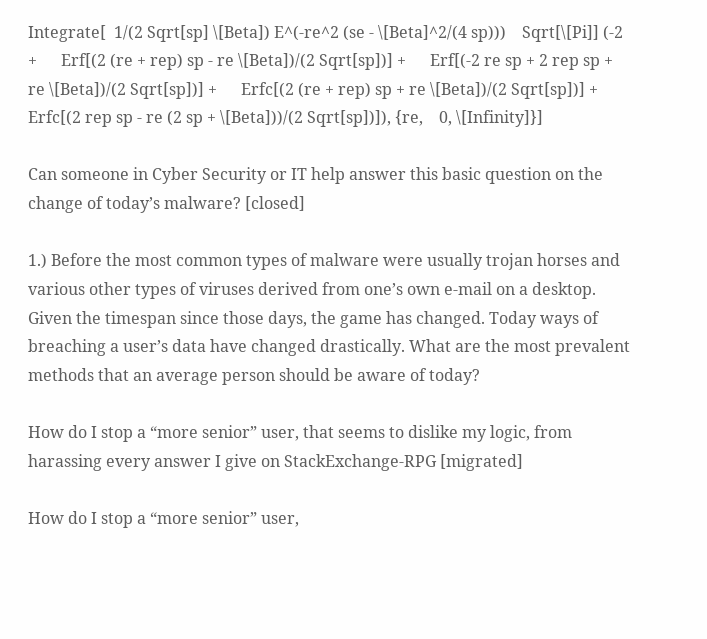Integrate[  1/(2 Sqrt[sp] \[Beta]) E^(-re^2 (se - \[Beta]^2/(4 sp)))    Sqrt[\[Pi]] (-2 +      Erf[(2 (re + rep) sp - re \[Beta])/(2 Sqrt[sp])] +      Erf[(-2 re sp + 2 rep sp + re \[Beta])/(2 Sqrt[sp])] +      Erfc[(2 (re + rep) sp + re \[Beta])/(2 Sqrt[sp])] +      Erfc[(2 rep sp - re (2 sp + \[Beta]))/(2 Sqrt[sp])]), {re,    0, \[Infinity]}]

Can someone in Cyber Security or IT help answer this basic question on the change of today’s malware? [closed]

1.) Before the most common types of malware were usually trojan horses and various other types of viruses derived from one’s own e-mail on a desktop. Given the timespan since those days, the game has changed. Today ways of breaching a user’s data have changed drastically. What are the most prevalent methods that an average person should be aware of today?

How do I stop a “more senior” user, that seems to dislike my logic, from harassing every answer I give on StackExchange-RPG [migrated]

How do I stop a “more senior” user,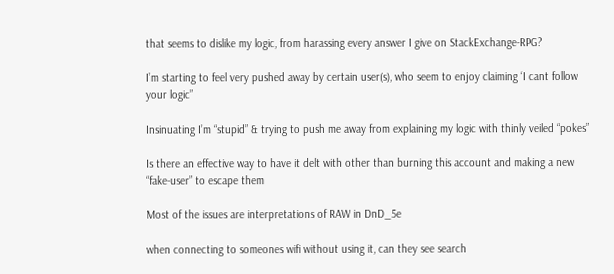that seems to dislike my logic, from harassing every answer I give on StackExchange-RPG?

I’m starting to feel very pushed away by certain user(s), who seem to enjoy claiming ‘I cant follow your logic”

Insinuating I’m “stupid” & trying to push me away from explaining my logic with thinly veiled “pokes”

Is there an effective way to have it delt with other than burning this account and making a new “fake-user” to escape them

Most of the issues are interpretations of RAW in DnD_5e

when connecting to someones wifi without using it, can they see search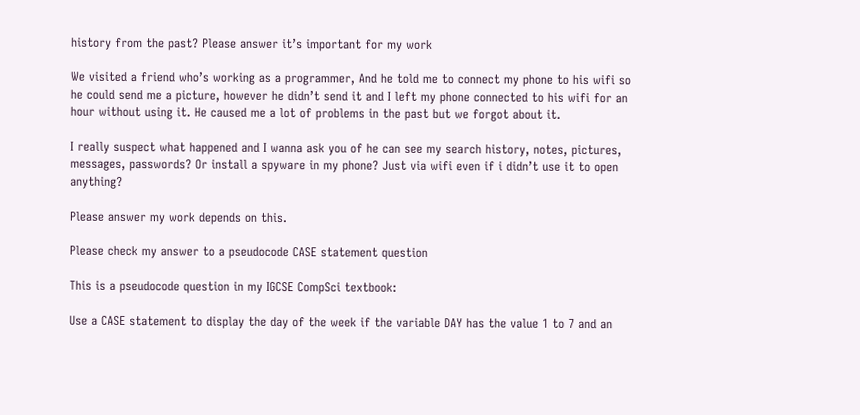history from the past? Please answer it’s important for my work

We visited a friend who’s working as a programmer, And he told me to connect my phone to his wifi so he could send me a picture, however he didn’t send it and I left my phone connected to his wifi for an hour without using it. He caused me a lot of problems in the past but we forgot about it.

I really suspect what happened and I wanna ask you of he can see my search history, notes, pictures, messages, passwords? Or install a spyware in my phone? Just via wifi even if i didn’t use it to open anything?

Please answer my work depends on this.

Please check my answer to a pseudocode CASE statement question

This is a pseudocode question in my IGCSE CompSci textbook:

Use a CASE statement to display the day of the week if the variable DAY has the value 1 to 7 and an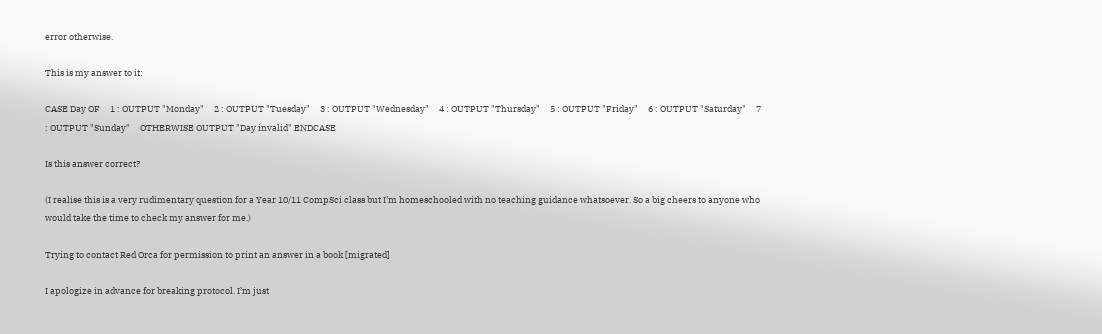error otherwise.

This is my answer to it:

CASE Day OF     1 : OUTPUT "Monday"     2 : OUTPUT "Tuesday"     3 : OUTPUT "Wednesday"     4 : OUTPUT "Thursday"     5 : OUTPUT "Friday"     6 : OUTPUT "Saturday"     7 : OUTPUT "Sunday"     OTHERWISE OUTPUT "Day invalid" ENDCASE

Is this answer correct?

(I realise this is a very rudimentary question for a Year 10/11 CompSci class but I’m homeschooled with no teaching guidance whatsoever. So a big cheers to anyone who would take the time to check my answer for me.)

Trying to contact Red Orca for permission to print an answer in a book [migrated]

I apologize in advance for breaking protocol. I’m just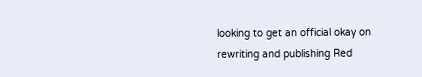looking to get an official okay on rewriting and publishing Red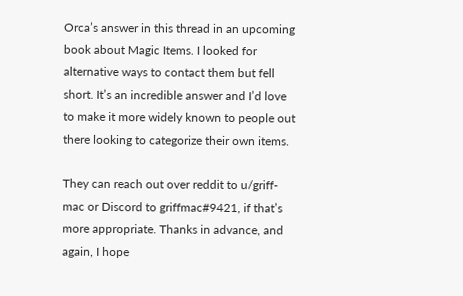Orca’s answer in this thread in an upcoming book about Magic Items. I looked for alternative ways to contact them but fell short. It’s an incredible answer and I’d love to make it more widely known to people out there looking to categorize their own items.

They can reach out over reddit to u/griff-mac or Discord to griffmac#9421, if that’s more appropriate. Thanks in advance, and again, I hope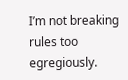I’m not breaking rules too egregiously.